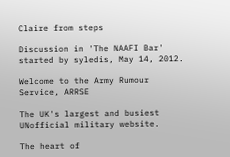Claire from steps

Discussion in 'The NAAFI Bar' started by syledis, May 14, 2012.

Welcome to the Army Rumour Service, ARRSE

The UK's largest and busiest UNofficial military website.

The heart of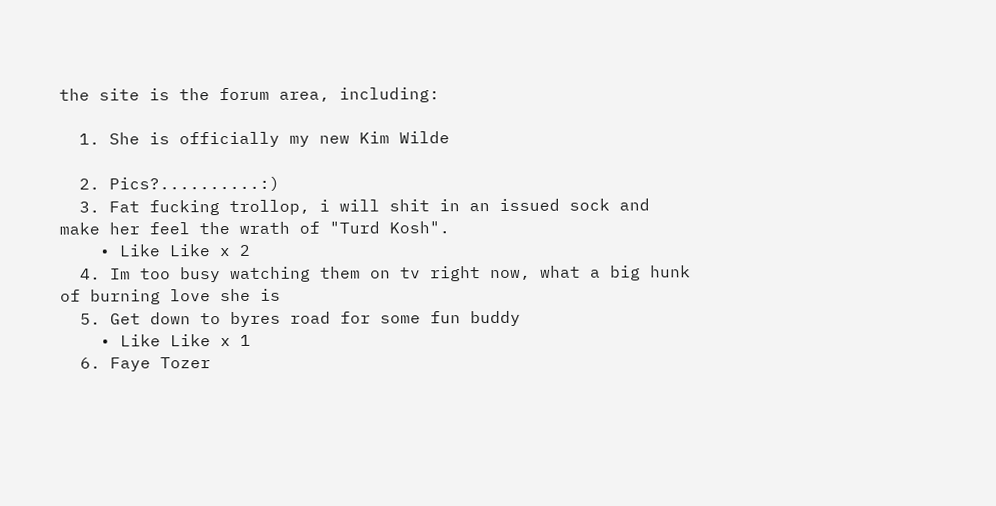the site is the forum area, including:

  1. She is officially my new Kim Wilde

  2. Pics?..........:)
  3. Fat fucking trollop, i will shit in an issued sock and make her feel the wrath of "Turd Kosh".
    • Like Like x 2
  4. Im too busy watching them on tv right now, what a big hunk of burning love she is
  5. Get down to byres road for some fun buddy
    • Like Like x 1
  6. Faye Tozer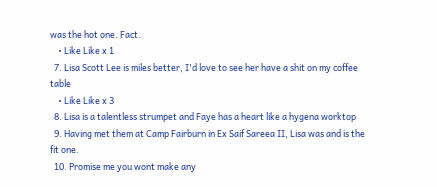was the hot one. Fact.
    • Like Like x 1
  7. Lisa Scott Lee is miles better, I'd love to see her have a shit on my coffee table
    • Like Like x 3
  8. Lisa is a talentless strumpet and Faye has a heart like a hygena worktop
  9. Having met them at Camp Fairburn in Ex Saif Sareea II, Lisa was and is the fit one.
  10. Promise me you wont make any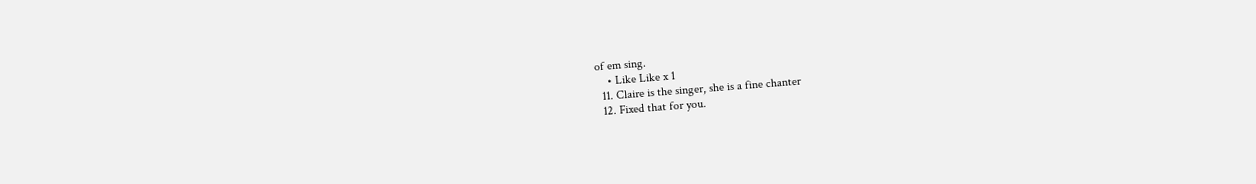of em sing.
    • Like Like x 1
  11. Claire is the singer, she is a fine chanter
  12. Fixed that for you.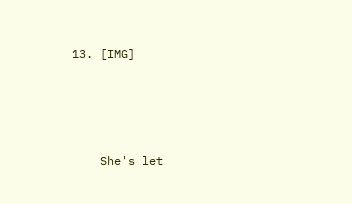13. [IMG]




    She's let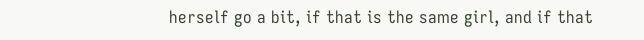herself go a bit, if that is the same girl, and if that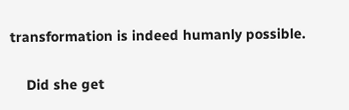transformation is indeed humanly possible.

    Did she get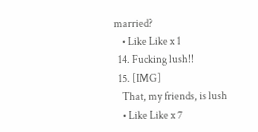married?
    • Like Like x 1
  14. Fucking lush!!
  15. [IMG]
    That, my friends, is lush
    • Like Like x 7